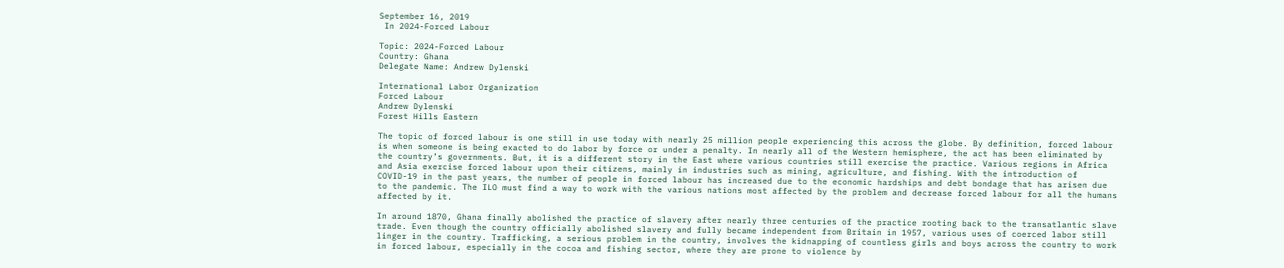September 16, 2019
 In 2024-Forced Labour

Topic: 2024-Forced Labour
Country: Ghana
Delegate Name: Andrew Dylenski

International Labor Organization
Forced Labour
Andrew Dylenski
Forest Hills Eastern

The topic of forced labour is one still in use today with nearly 25 million people experiencing this across the globe. By definition, forced labour is when someone is being exacted to do labor by force or under a penalty. In nearly all of the Western hemisphere, the act has been eliminated by the country’s governments. But, it is a different story in the East where various countries still exercise the practice. Various regions in Africa and Asia exercise forced labour upon their citizens, mainly in industries such as mining, agriculture, and fishing. With the introduction of COVID-19 in the past years, the number of people in forced labour has increased due to the economic hardships and debt bondage that has arisen due to the pandemic. The ILO must find a way to work with the various nations most affected by the problem and decrease forced labour for all the humans affected by it.

In around 1870, Ghana finally abolished the practice of slavery after nearly three centuries of the practice rooting back to the transatlantic slave trade. Even though the country officially abolished slavery and fully became independent from Britain in 1957, various uses of coerced labor still linger in the country. Trafficking, a serious problem in the country, involves the kidnapping of countless girls and boys across the country to work in forced labour, especially in the cocoa and fishing sector, where they are prone to violence by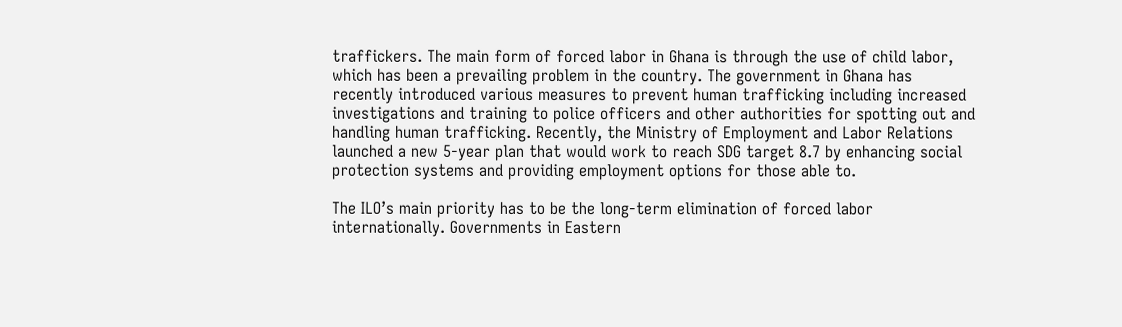traffickers. The main form of forced labor in Ghana is through the use of child labor, which has been a prevailing problem in the country. The government in Ghana has recently introduced various measures to prevent human trafficking including increased investigations and training to police officers and other authorities for spotting out and handling human trafficking. Recently, the Ministry of Employment and Labor Relations launched a new 5-year plan that would work to reach SDG target 8.7 by enhancing social protection systems and providing employment options for those able to.

The ILO’s main priority has to be the long-term elimination of forced labor internationally. Governments in Eastern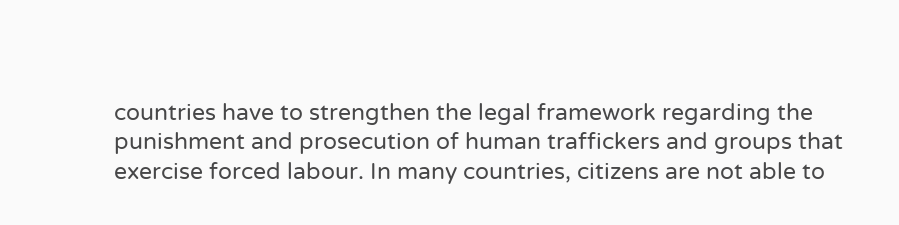countries have to strengthen the legal framework regarding the punishment and prosecution of human traffickers and groups that exercise forced labour. In many countries, citizens are not able to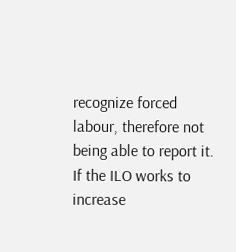recognize forced labour, therefore not being able to report it. If the ILO works to increase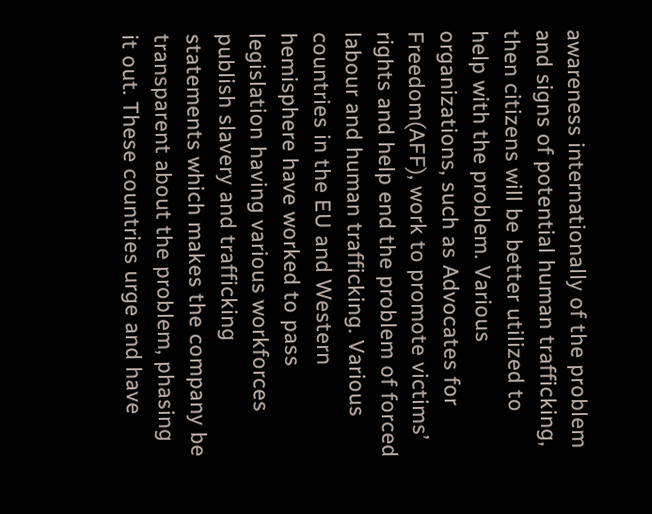awareness internationally of the problem and signs of potential human trafficking, then citizens will be better utilized to help with the problem. Various organizations, such as Advocates for Freedom(AFF), work to promote victims’ rights and help end the problem of forced labour and human trafficking. Various countries in the EU and Western hemisphere have worked to pass legislation having various workforces publish slavery and trafficking statements which makes the company be transparent about the problem, phasing it out. These countries urge and have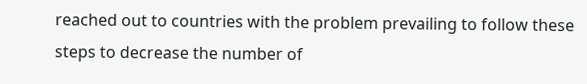reached out to countries with the problem prevailing to follow these steps to decrease the number of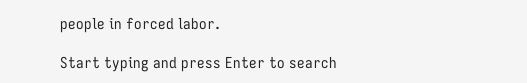people in forced labor.

Start typing and press Enter to search